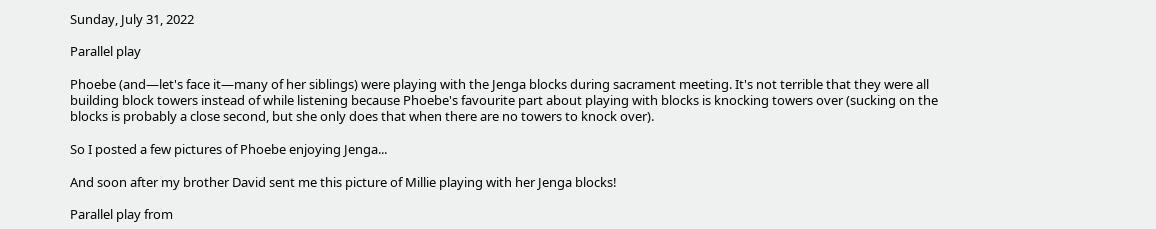Sunday, July 31, 2022

Parallel play

Phoebe (and—let's face it—many of her siblings) were playing with the Jenga blocks during sacrament meeting. It's not terrible that they were all building block towers instead of while listening because Phoebe's favourite part about playing with blocks is knocking towers over (sucking on the blocks is probably a close second, but she only does that when there are no towers to knock over).

So I posted a few pictures of Phoebe enjoying Jenga...

And soon after my brother David sent me this picture of Millie playing with her Jenga blocks!

Parallel play from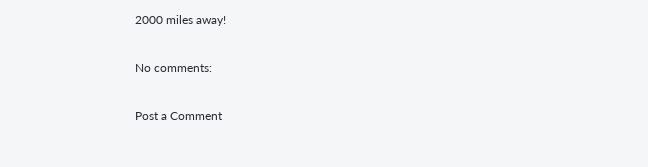2000 miles away!

No comments:

Post a Comment